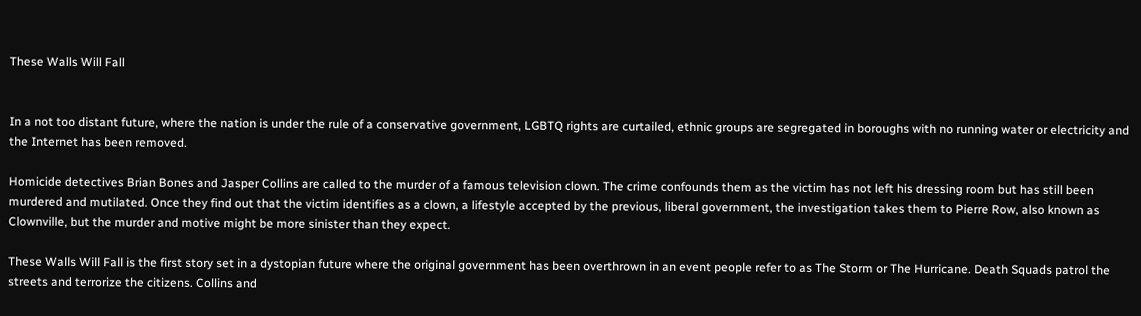These Walls Will Fall


In a not too distant future, where the nation is under the rule of a conservative government, LGBTQ rights are curtailed, ethnic groups are segregated in boroughs with no running water or electricity and the Internet has been removed.

Homicide detectives Brian Bones and Jasper Collins are called to the murder of a famous television clown. The crime confounds them as the victim has not left his dressing room but has still been murdered and mutilated. Once they find out that the victim identifies as a clown, a lifestyle accepted by the previous, liberal government, the investigation takes them to Pierre Row, also known as Clownville, but the murder and motive might be more sinister than they expect.

These Walls Will Fall is the first story set in a dystopian future where the original government has been overthrown in an event people refer to as The Storm or The Hurricane. Death Squads patrol the streets and terrorize the citizens. Collins and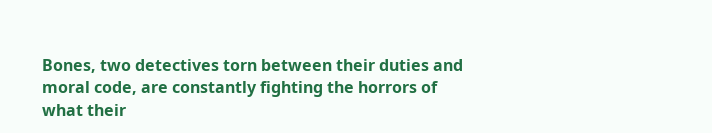Bones, two detectives torn between their duties and moral code, are constantly fighting the horrors of what their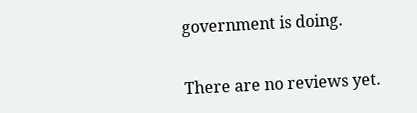government is doing.


There are no reviews yet.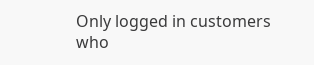Only logged in customers who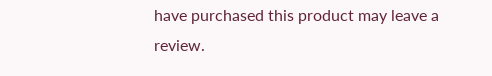have purchased this product may leave a review.